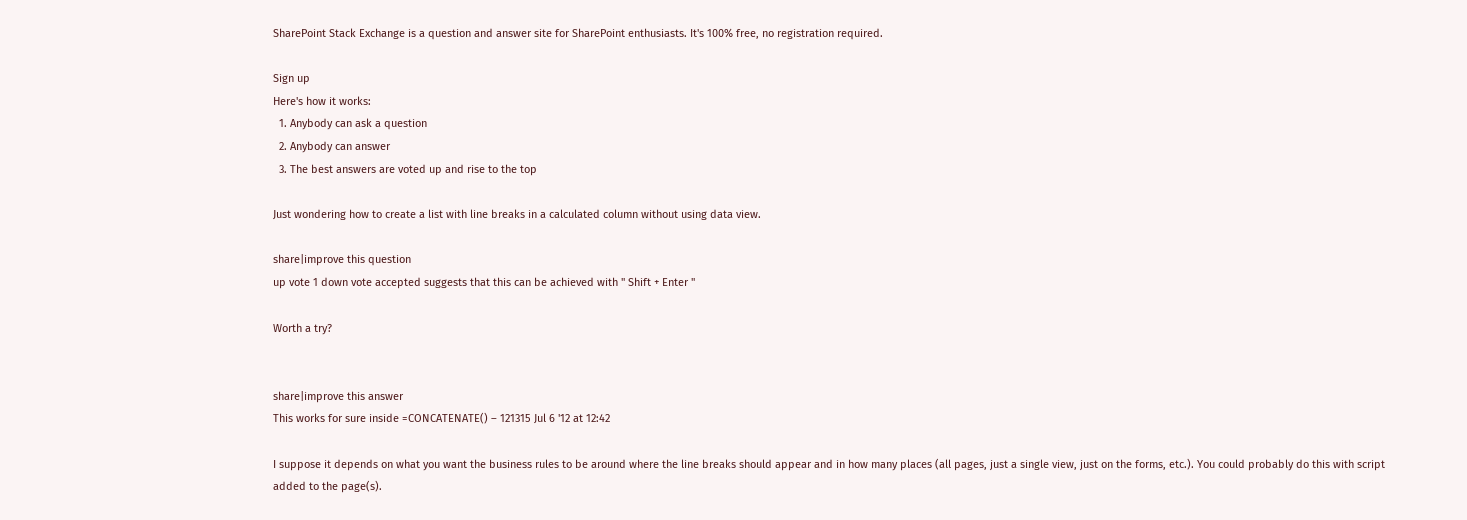SharePoint Stack Exchange is a question and answer site for SharePoint enthusiasts. It's 100% free, no registration required.

Sign up
Here's how it works:
  1. Anybody can ask a question
  2. Anybody can answer
  3. The best answers are voted up and rise to the top

Just wondering how to create a list with line breaks in a calculated column without using data view.

share|improve this question
up vote 1 down vote accepted suggests that this can be achieved with " Shift + Enter "

Worth a try?


share|improve this answer
This works for sure inside =CONCATENATE() – 121315 Jul 6 '12 at 12:42

I suppose it depends on what you want the business rules to be around where the line breaks should appear and in how many places (all pages, just a single view, just on the forms, etc.). You could probably do this with script added to the page(s).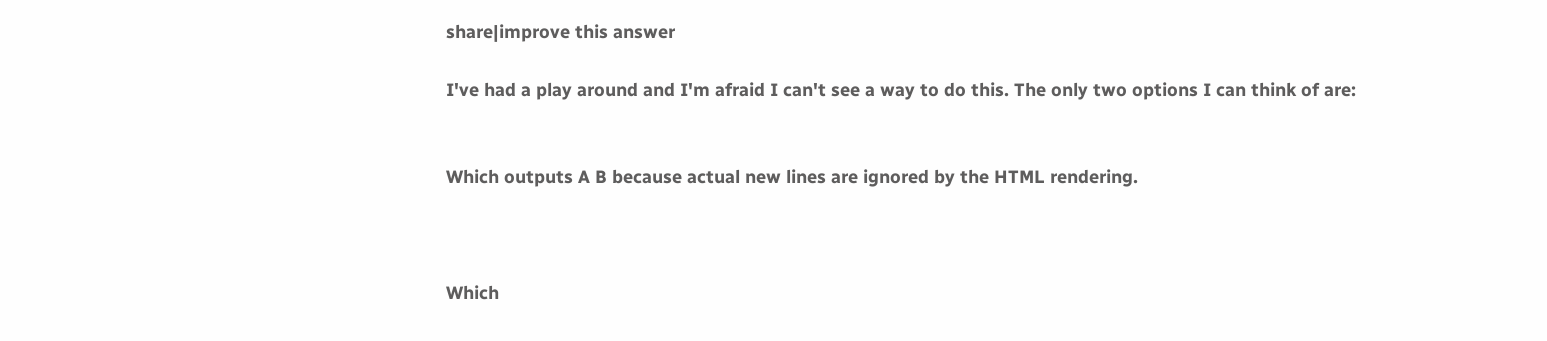share|improve this answer

I've had a play around and I'm afraid I can't see a way to do this. The only two options I can think of are:


Which outputs A B because actual new lines are ignored by the HTML rendering.



Which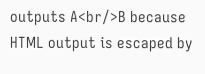outputs A<br/>B because HTML output is escaped by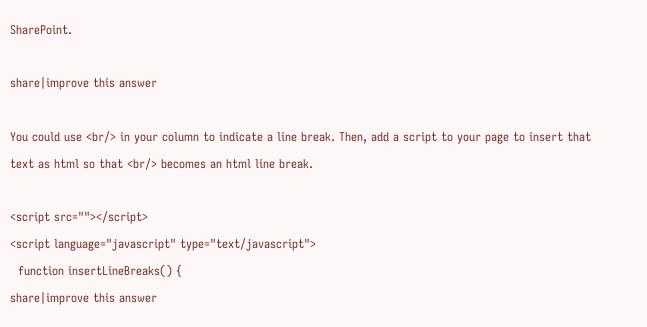SharePoint.

share|improve this answer

You could use <br/> in your column to indicate a line break. Then, add a script to your page to insert that text as html so that <br/> becomes an html line break.

<script src=""></script>
<script language="javascript" type="text/javascript">
  function insertLineBreaks() {
share|improve this answer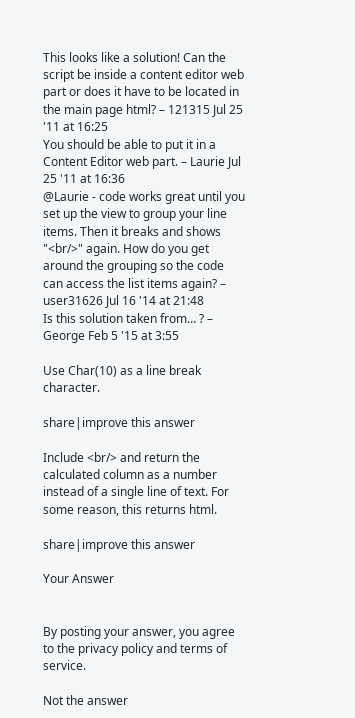This looks like a solution! Can the script be inside a content editor web part or does it have to be located in the main page html? – 121315 Jul 25 '11 at 16:25
You should be able to put it in a Content Editor web part. – Laurie Jul 25 '11 at 16:36
@Laurie - code works great until you set up the view to group your line items. Then it breaks and shows "<br/>" again. How do you get around the grouping so the code can access the list items again? – user31626 Jul 16 '14 at 21:48
Is this solution taken from… ? – George Feb 5 '15 at 3:55

Use Char(10) as a line break character.

share|improve this answer

Include <br/> and return the calculated column as a number instead of a single line of text. For some reason, this returns html.

share|improve this answer

Your Answer


By posting your answer, you agree to the privacy policy and terms of service.

Not the answer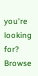you're looking for? Browse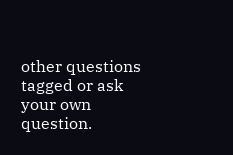other questions tagged or ask your own question.